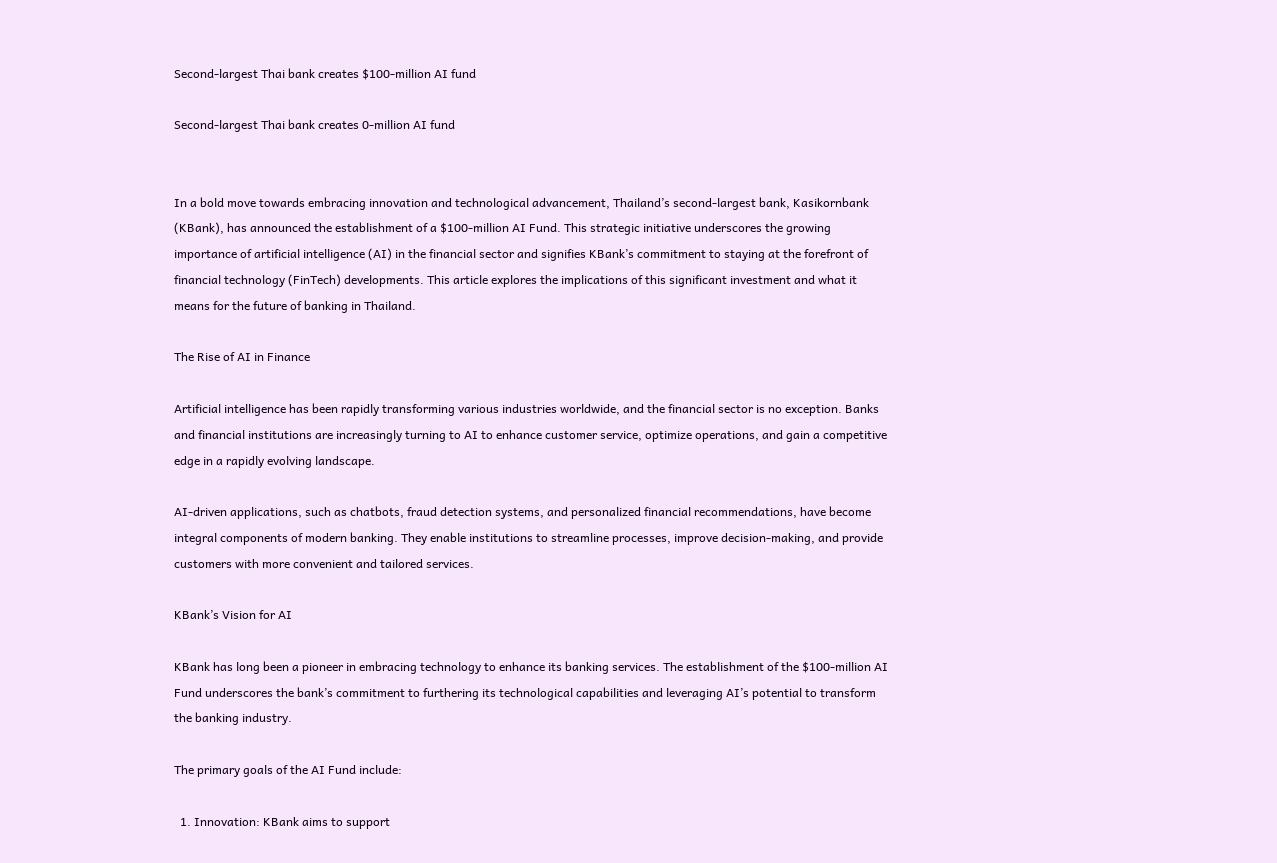Second-largest Thai bank creates $100-million AI fund

Second-largest Thai bank creates 0-million AI fund


In a bold move towards embracing innovation and technological advancement, Thailand’s second-largest bank, Kasikornbank (KBank), has announced the establishment of a $100-million AI Fund. This strategic initiative underscores the growing importance of artificial intelligence (AI) in the financial sector and signifies KBank’s commitment to staying at the forefront of financial technology (FinTech) developments. This article explores the implications of this significant investment and what it means for the future of banking in Thailand.

The Rise of AI in Finance

Artificial intelligence has been rapidly transforming various industries worldwide, and the financial sector is no exception. Banks and financial institutions are increasingly turning to AI to enhance customer service, optimize operations, and gain a competitive edge in a rapidly evolving landscape.

AI-driven applications, such as chatbots, fraud detection systems, and personalized financial recommendations, have become integral components of modern banking. They enable institutions to streamline processes, improve decision-making, and provide customers with more convenient and tailored services.

KBank’s Vision for AI

KBank has long been a pioneer in embracing technology to enhance its banking services. The establishment of the $100-million AI Fund underscores the bank’s commitment to furthering its technological capabilities and leveraging AI’s potential to transform the banking industry.

The primary goals of the AI Fund include:

  1. Innovation: KBank aims to support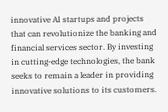innovative AI startups and projects that can revolutionize the banking and financial services sector. By investing in cutting-edge technologies, the bank seeks to remain a leader in providing innovative solutions to its customers.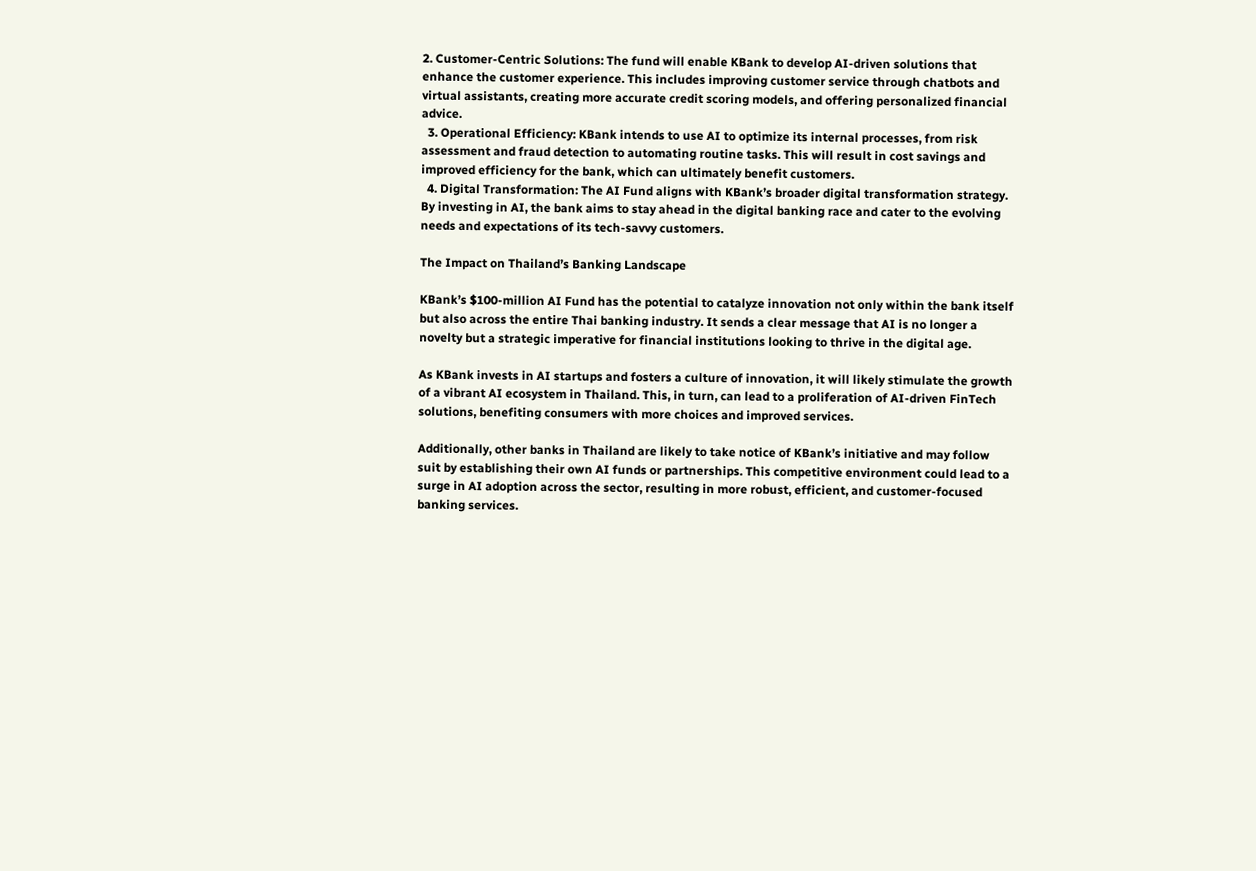2. Customer-Centric Solutions: The fund will enable KBank to develop AI-driven solutions that enhance the customer experience. This includes improving customer service through chatbots and virtual assistants, creating more accurate credit scoring models, and offering personalized financial advice.
  3. Operational Efficiency: KBank intends to use AI to optimize its internal processes, from risk assessment and fraud detection to automating routine tasks. This will result in cost savings and improved efficiency for the bank, which can ultimately benefit customers.
  4. Digital Transformation: The AI Fund aligns with KBank’s broader digital transformation strategy. By investing in AI, the bank aims to stay ahead in the digital banking race and cater to the evolving needs and expectations of its tech-savvy customers.

The Impact on Thailand’s Banking Landscape

KBank’s $100-million AI Fund has the potential to catalyze innovation not only within the bank itself but also across the entire Thai banking industry. It sends a clear message that AI is no longer a novelty but a strategic imperative for financial institutions looking to thrive in the digital age.

As KBank invests in AI startups and fosters a culture of innovation, it will likely stimulate the growth of a vibrant AI ecosystem in Thailand. This, in turn, can lead to a proliferation of AI-driven FinTech solutions, benefiting consumers with more choices and improved services.

Additionally, other banks in Thailand are likely to take notice of KBank’s initiative and may follow suit by establishing their own AI funds or partnerships. This competitive environment could lead to a surge in AI adoption across the sector, resulting in more robust, efficient, and customer-focused banking services.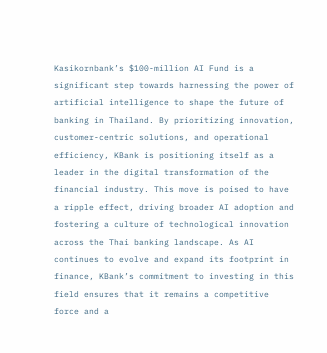Kasikornbank’s $100-million AI Fund is a significant step towards harnessing the power of artificial intelligence to shape the future of banking in Thailand. By prioritizing innovation, customer-centric solutions, and operational efficiency, KBank is positioning itself as a leader in the digital transformation of the financial industry. This move is poised to have a ripple effect, driving broader AI adoption and fostering a culture of technological innovation across the Thai banking landscape. As AI continues to evolve and expand its footprint in finance, KBank’s commitment to investing in this field ensures that it remains a competitive force and a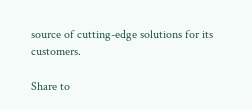source of cutting-edge solutions for its customers.

Share to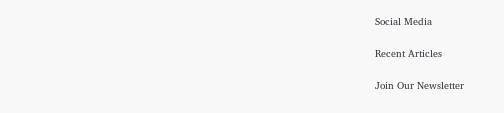Social Media

Recent Articles

Join Our Newsletter